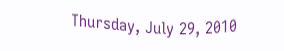Thursday, July 29, 2010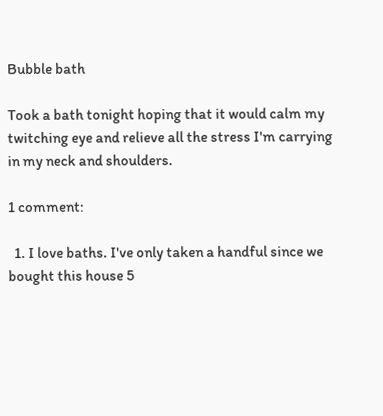Bubble bath

Took a bath tonight hoping that it would calm my twitching eye and relieve all the stress I'm carrying in my neck and shoulders.

1 comment:

  1. I love baths. I've only taken a handful since we bought this house 5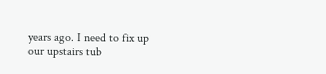years ago. I need to fix up our upstairs tub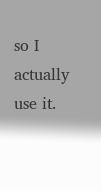so I actually use it.